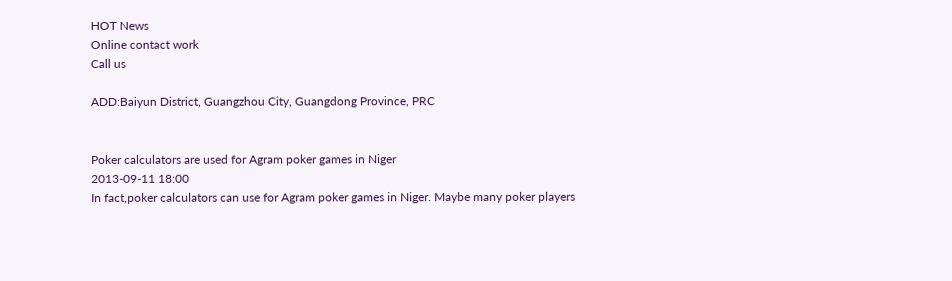HOT News
Online contact work
Call us

ADD:Baiyun District, Guangzhou City, Guangdong Province, PRC


Poker calculators are used for Agram poker games in Niger
2013-09-11 18:00
In fact,poker calculators can use for Agram poker games in Niger. Maybe many poker players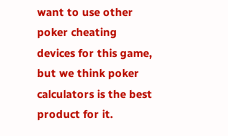want to use other poker cheating devices for this game, but we think poker calculators is the best product for it.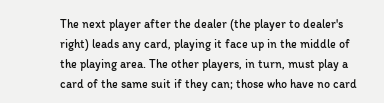The next player after the dealer (the player to dealer's right) leads any card, playing it face up in the middle of the playing area. The other players, in turn, must play a card of the same suit if they can; those who have no card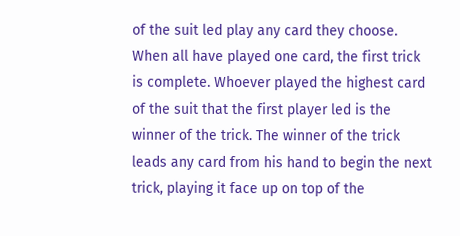of the suit led play any card they choose. When all have played one card, the first trick is complete. Whoever played the highest card of the suit that the first player led is the winner of the trick. The winner of the trick leads any card from his hand to begin the next trick, playing it face up on top of the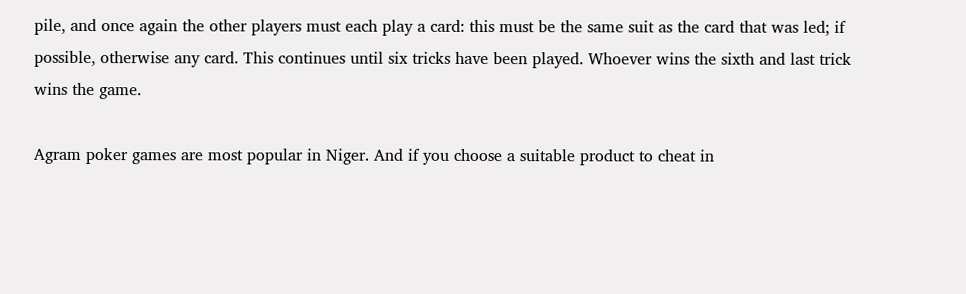pile, and once again the other players must each play a card: this must be the same suit as the card that was led; if possible, otherwise any card. This continues until six tricks have been played. Whoever wins the sixth and last trick wins the game.

Agram poker games are most popular in Niger. And if you choose a suitable product to cheat in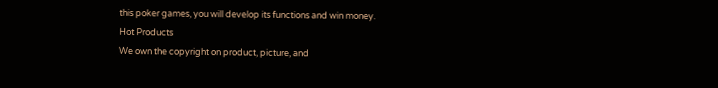this poker games, you will develop its functions and win money.
Hot Products
We own the copyright on product, picture, and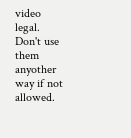video legal. Don't use them anyother way if not allowed.